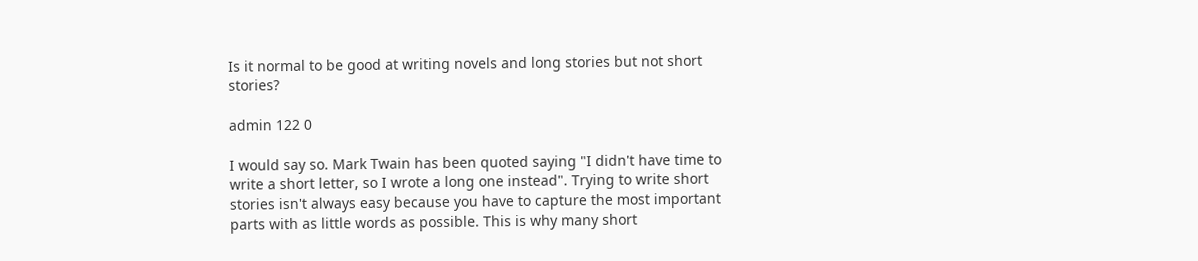Is it normal to be good at writing novels and long stories but not short stories?

admin 122 0

I would say so. Mark Twain has been quoted saying "I didn't have time to write a short letter, so I wrote a long one instead". Trying to write short stories isn't always easy because you have to capture the most important parts with as little words as possible. This is why many short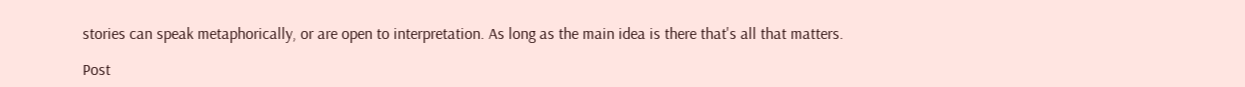stories can speak metaphorically, or are open to interpretation. As long as the main idea is there that's all that matters.

Post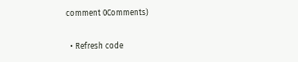comment 0Comments)

  • Refresh code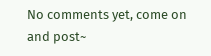No comments yet, come on and post~